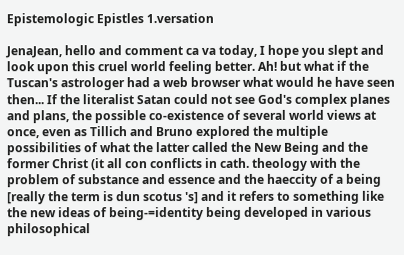Epistemologic Epistles 1.versation

JenaJean, hello and comment ca va today, I hope you slept and look upon this cruel world feeling better. Ah! but what if the Tuscan's astrologer had a web browser what would he have seen then... If the literalist Satan could not see God's complex planes and plans, the possible co-existence of several world views at once, even as Tillich and Bruno explored the multiple possibilities of what the latter called the New Being and the former Christ (it all con conflicts in cath. theology with the problem of substance and essence and the haeccity of a being [really the term is dun scotus 's] and it refers to something like the new ideas of being-=identity being developed in various philosophical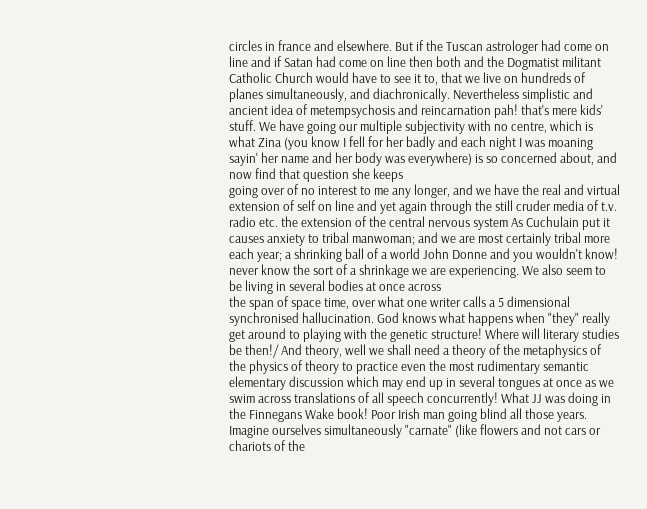circles in france and elsewhere. But if the Tuscan astrologer had come on
line and if Satan had come on line then both and the Dogmatist militant Catholic Church would have to see it to, that we live on hundreds of planes simultaneously, and diachronically. Nevertheless simplistic and
ancient idea of metempsychosis and reincarnation pah! that's mere kids' stuff. We have going our multiple subjectivity with no centre, which is what Zina (you know I fell for her badly and each night I was moaning sayin' her name and her body was everywhere) is so concerned about, and now find that question she keeps
going over of no interest to me any longer, and we have the real and virtual extension of self on line and yet again through the still cruder media of t.v. radio etc. the extension of the central nervous system As Cuchulain put it causes anxiety to tribal manwoman; and we are most certainly tribal more each year; a shrinking ball of a world John Donne and you wouldn't know! never know the sort of a shrinkage we are experiencing. We also seem to be living in several bodies at once across
the span of space time, over what one writer calls a 5 dimensional
synchronised hallucination. God knows what happens when "they" really get around to playing with the genetic structure! Where will literary studies be then!/ And theory, well we shall need a theory of the metaphysics of the physics of theory to practice even the most rudimentary semantic elementary discussion which may end up in several tongues at once as we
swim across translations of all speech concurrently! What JJ was doing in the Finnegans Wake book! Poor Irish man going blind all those years. Imagine ourselves simultaneously "carnate" (like flowers and not cars or chariots of the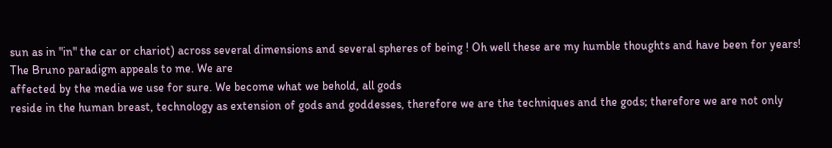sun as in "in" the car or chariot) across several dimensions and several spheres of being ! Oh well these are my humble thoughts and have been for years! The Bruno paradigm appeals to me. We are
affected by the media we use for sure. We become what we behold, all gods
reside in the human breast, technology as extension of gods and goddesses, therefore we are the techniques and the gods; therefore we are not only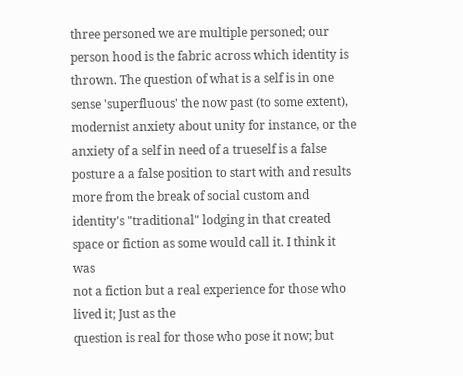three personed we are multiple personed; our person hood is the fabric across which identity is thrown. The question of what is a self is in one sense 'superfluous' the now past (to some extent), modernist anxiety about unity for instance, or the anxiety of a self in need of a trueself is a false posture a a false position to start with and results more from the break of social custom and identity's "traditional" lodging in that created space or fiction as some would call it. I think it was
not a fiction but a real experience for those who lived it; Just as the
question is real for those who pose it now; but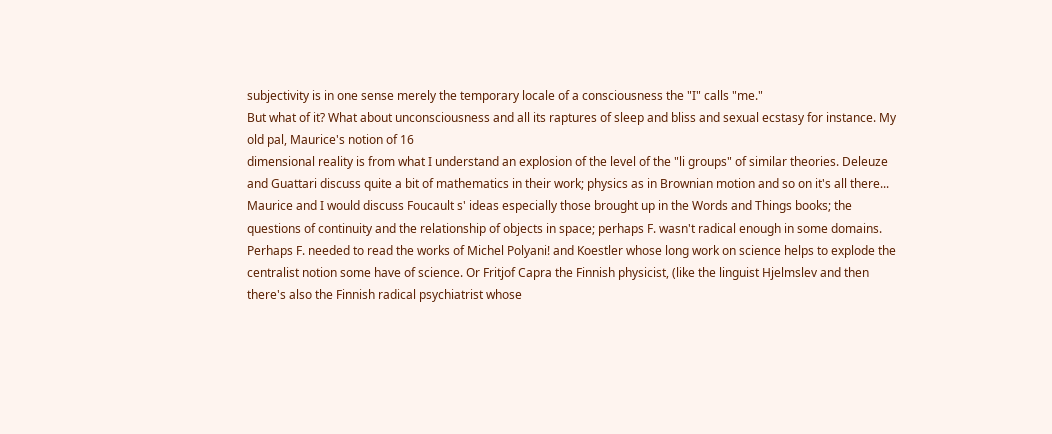subjectivity is in one sense merely the temporary locale of a consciousness the "I" calls "me."
But what of it? What about unconsciousness and all its raptures of sleep and bliss and sexual ecstasy for instance. My old pal, Maurice's notion of 16
dimensional reality is from what I understand an explosion of the level of the "li groups" of similar theories. Deleuze and Guattari discuss quite a bit of mathematics in their work; physics as in Brownian motion and so on it's all there... Maurice and I would discuss Foucault s' ideas especially those brought up in the Words and Things books; the questions of continuity and the relationship of objects in space; perhaps F. wasn't radical enough in some domains. Perhaps F. needed to read the works of Michel Polyani! and Koestler whose long work on science helps to explode the centralist notion some have of science. Or Fritjof Capra the Finnish physicist, (like the linguist Hjelmslev and then there's also the Finnish radical psychiatrist whose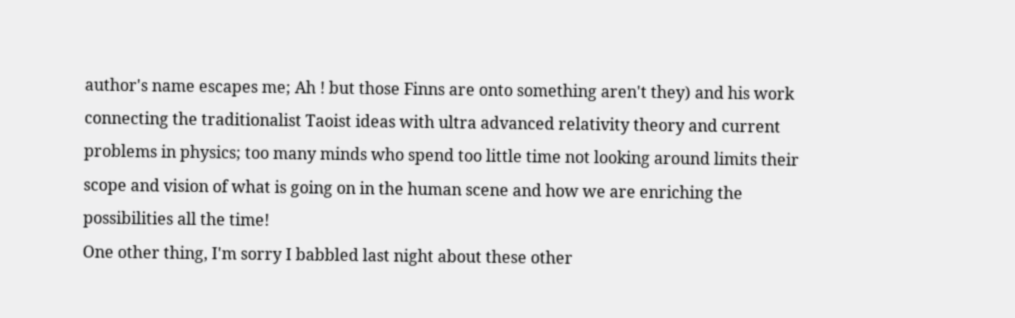author's name escapes me; Ah ! but those Finns are onto something aren't they) and his work connecting the traditionalist Taoist ideas with ultra advanced relativity theory and current problems in physics; too many minds who spend too little time not looking around limits their scope and vision of what is going on in the human scene and how we are enriching the possibilities all the time!
One other thing, I'm sorry I babbled last night about these other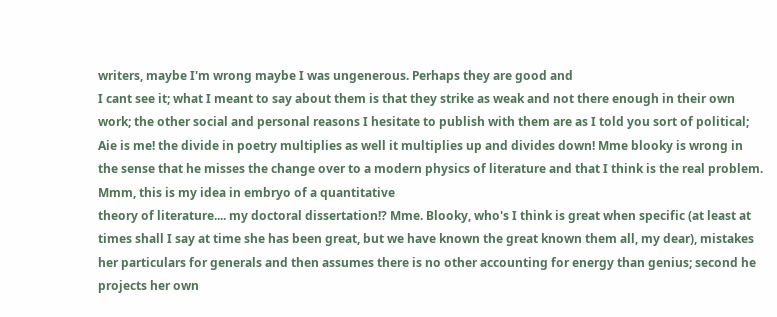writers, maybe I'm wrong maybe I was ungenerous. Perhaps they are good and
I cant see it; what I meant to say about them is that they strike as weak and not there enough in their own work; the other social and personal reasons I hesitate to publish with them are as I told you sort of political; Aie is me! the divide in poetry multiplies as well it multiplies up and divides down! Mme blooky is wrong in the sense that he misses the change over to a modern physics of literature and that I think is the real problem. Mmm, this is my idea in embryo of a quantitative
theory of literature.... my doctoral dissertation!? Mme. Blooky, who's I think is great when specific (at least at times shall I say at time she has been great, but we have known the great known them all, my dear), mistakes her particulars for generals and then assumes there is no other accounting for energy than genius; second he
projects her own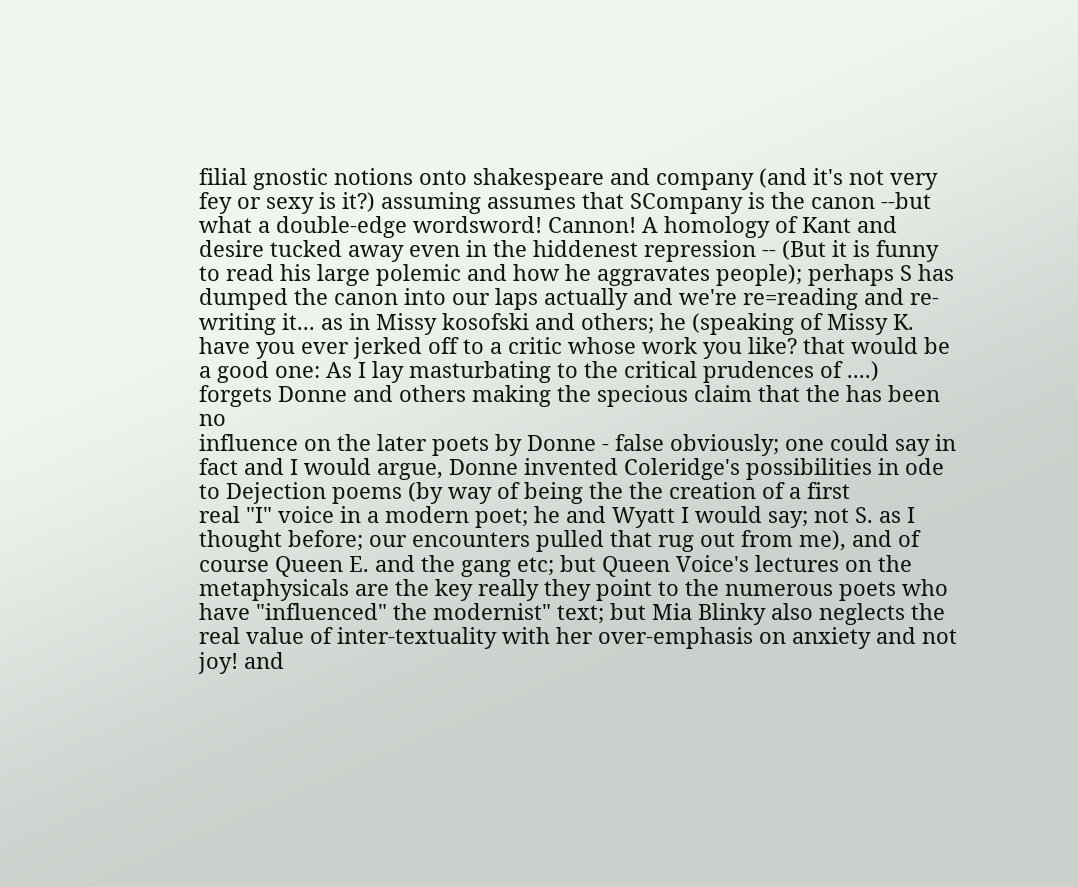filial gnostic notions onto shakespeare and company (and it's not very fey or sexy is it?) assuming assumes that SCompany is the canon --but what a double-edge wordsword! Cannon! A homology of Kant and desire tucked away even in the hiddenest repression -- (But it is funny to read his large polemic and how he aggravates people); perhaps S has dumped the canon into our laps actually and we're re=reading and re-writing it... as in Missy kosofski and others; he (speaking of Missy K. have you ever jerked off to a critic whose work you like? that would be a good one: As I lay masturbating to the critical prudences of ....) forgets Donne and others making the specious claim that the has been no
influence on the later poets by Donne - false obviously; one could say in fact and I would argue, Donne invented Coleridge's possibilities in ode
to Dejection poems (by way of being the the creation of a first
real "I" voice in a modern poet; he and Wyatt I would say; not S. as I thought before; our encounters pulled that rug out from me), and of course Queen E. and the gang etc; but Queen Voice's lectures on the metaphysicals are the key really they point to the numerous poets who have "influenced" the modernist" text; but Mia Blinky also neglects the real value of inter-textuality with her over-emphasis on anxiety and not joy! and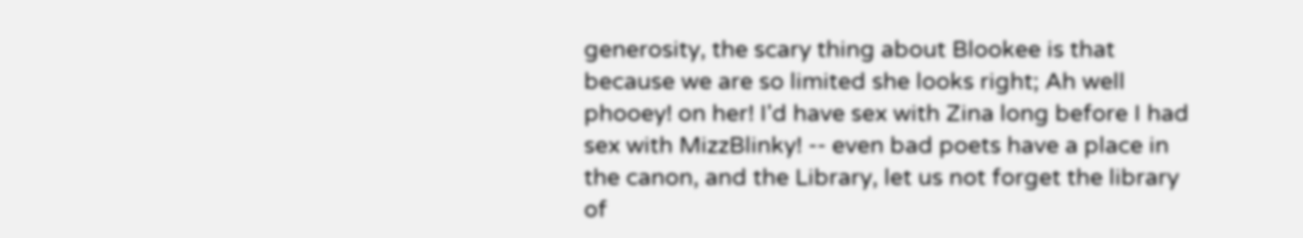generosity, the scary thing about Blookee is that because we are so limited she looks right; Ah well phooey! on her! I'd have sex with Zina long before I had sex with MizzBlinky! -- even bad poets have a place in the canon, and the Library, let us not forget the library of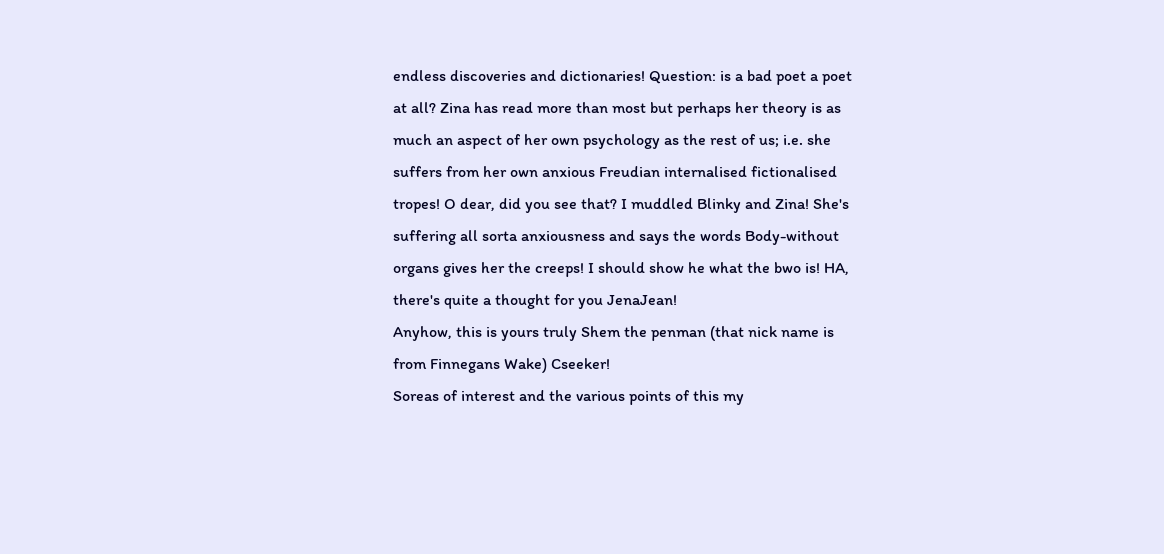endless discoveries and dictionaries! Question: is a bad poet a poet at all? Zina has read more than most but perhaps her theory is as much an aspect of her own psychology as the rest of us; i.e. she suffers from her own anxious Freudian internalised fictionalised tropes! O dear, did you see that? I muddled Blinky and Zina! She's suffering all sorta anxiousness and says the words Body-without organs gives her the creeps! I should show he what the bwo is! HA, there's quite a thought for you JenaJean!
Anyhow, this is yours truly Shem the penman (that nick name is from Finnegans Wake) Cseeker!
Soreas of interest and the various points of this my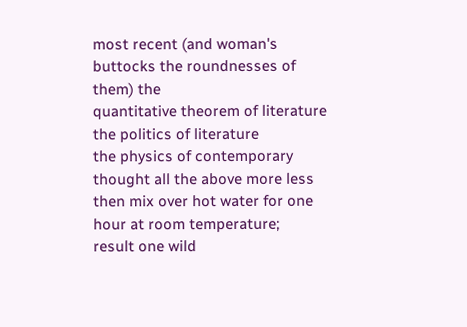most recent (and woman's buttocks the roundnesses of them) the
quantitative theorem of literature
the politics of literature
the physics of contemporary thought all the above more less
then mix over hot water for one hour at room temperature;
result one wild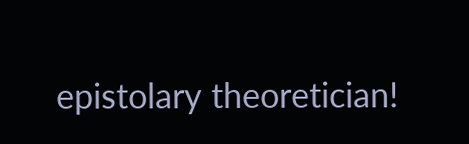epistolary theoretician!